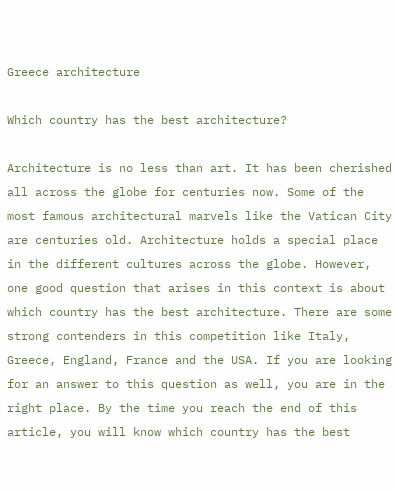Greece architecture

Which country has the best architecture?

Architecture is no less than art. It has been cherished all across the globe for centuries now. Some of the most famous architectural marvels like the Vatican City are centuries old. Architecture holds a special place in the different cultures across the globe. However, one good question that arises in this context is about which country has the best architecture. There are some strong contenders in this competition like Italy, Greece, England, France and the USA. If you are looking for an answer to this question as well, you are in the right place. By the time you reach the end of this article, you will know which country has the best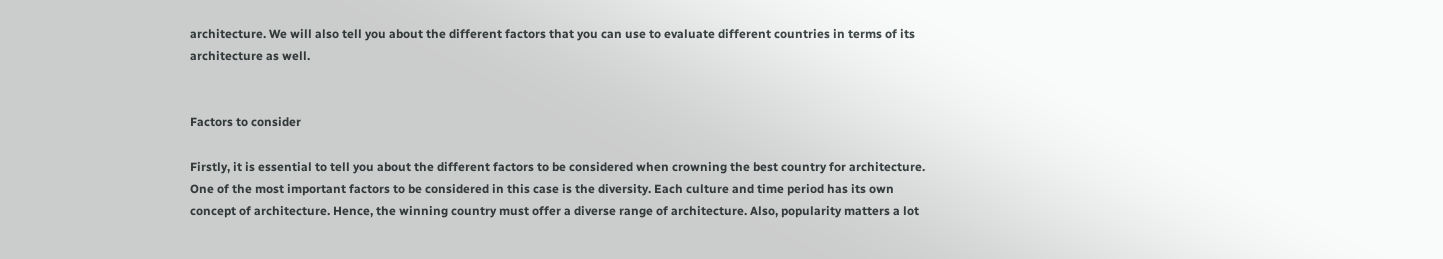architecture. We will also tell you about the different factors that you can use to evaluate different countries in terms of its architecture as well.


Factors to consider

Firstly, it is essential to tell you about the different factors to be considered when crowning the best country for architecture. One of the most important factors to be considered in this case is the diversity. Each culture and time period has its own concept of architecture. Hence, the winning country must offer a diverse range of architecture. Also, popularity matters a lot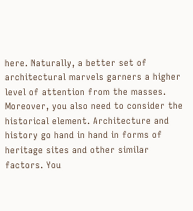here. Naturally, a better set of architectural marvels garners a higher level of attention from the masses. Moreover, you also need to consider the historical element. Architecture and history go hand in hand in forms of heritage sites and other similar factors. You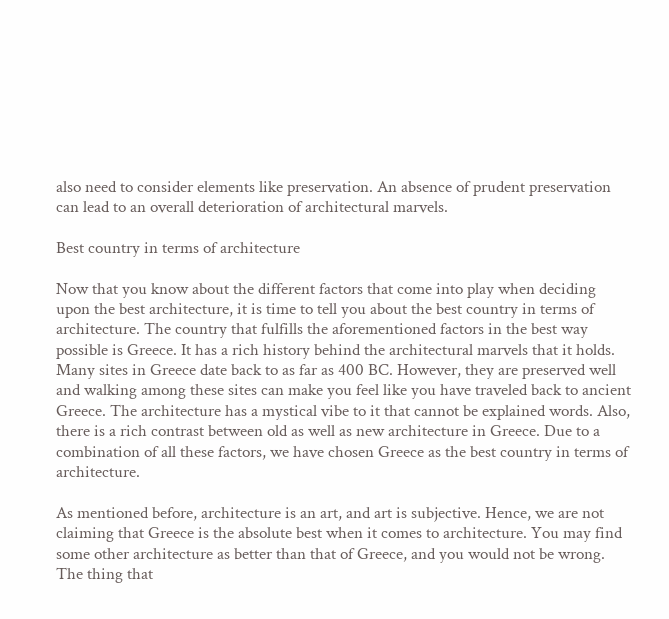also need to consider elements like preservation. An absence of prudent preservation can lead to an overall deterioration of architectural marvels.

Best country in terms of architecture

Now that you know about the different factors that come into play when deciding upon the best architecture, it is time to tell you about the best country in terms of architecture. The country that fulfills the aforementioned factors in the best way possible is Greece. It has a rich history behind the architectural marvels that it holds. Many sites in Greece date back to as far as 400 BC. However, they are preserved well and walking among these sites can make you feel like you have traveled back to ancient Greece. The architecture has a mystical vibe to it that cannot be explained words. Also, there is a rich contrast between old as well as new architecture in Greece. Due to a combination of all these factors, we have chosen Greece as the best country in terms of architecture.

As mentioned before, architecture is an art, and art is subjective. Hence, we are not claiming that Greece is the absolute best when it comes to architecture. You may find some other architecture as better than that of Greece, and you would not be wrong. The thing that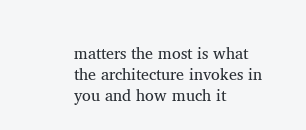matters the most is what the architecture invokes in you and how much it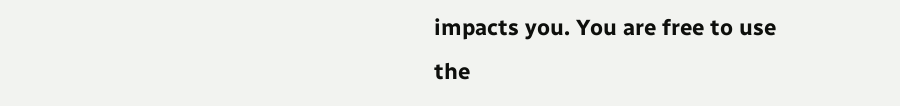impacts you. You are free to use the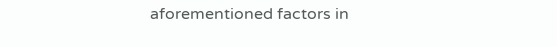aforementioned factors in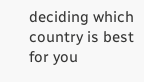deciding which country is best for you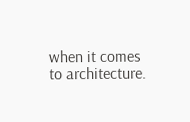when it comes to architecture.